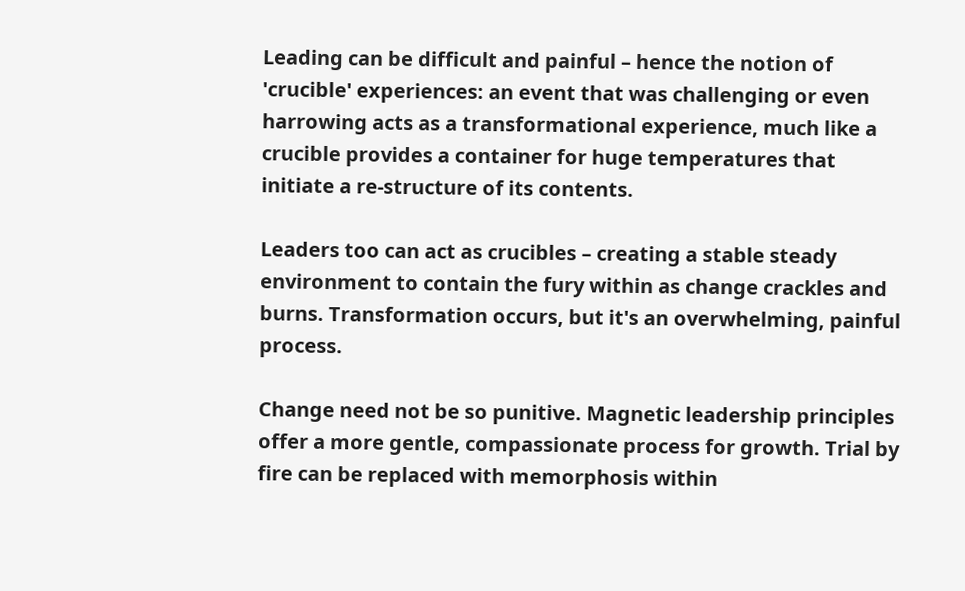Leading can be difficult and painful – hence the notion of 'crucible' experiences: an event that was challenging or even harrowing acts as a transformational experience, much like a crucible provides a container for huge temperatures that initiate a re-structure of its contents.

Leaders too can act as crucibles – creating a stable steady environment to contain the fury within as change crackles and burns. Transformation occurs, but it's an overwhelming, painful process.

Change need not be so punitive. Magnetic leadership principles offer a more gentle, compassionate process for growth. Trial by fire can be replaced with memorphosis within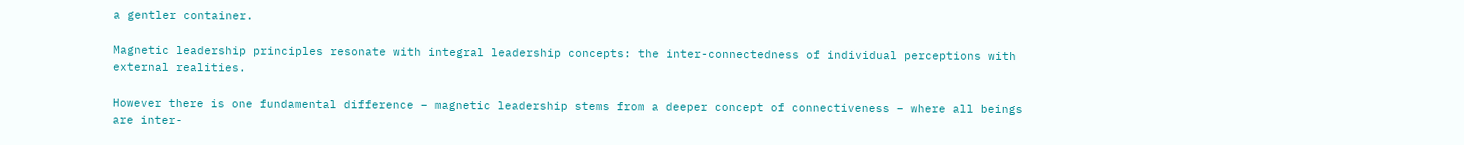a gentler container.

Magnetic leadership principles resonate with integral leadership concepts: the inter-connectedness of individual perceptions with external realities.

However there is one fundamental difference – magnetic leadership stems from a deeper concept of connectiveness – where all beings are inter-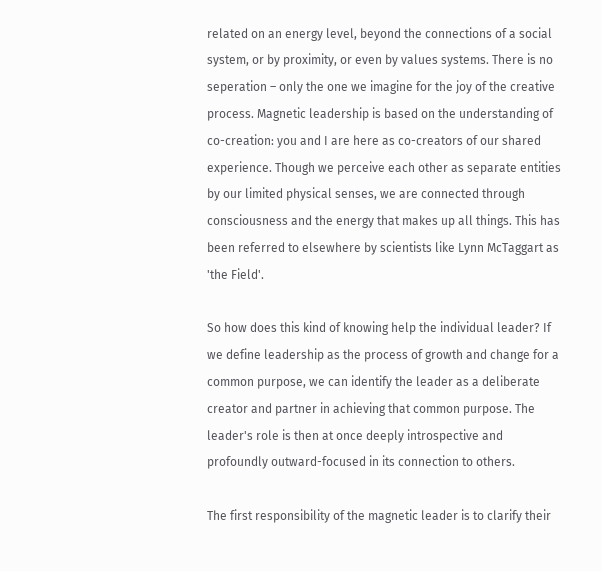related on an energy level, beyond the connections of a social system, or by proximity, or even by values systems. There is no seperation – only the one we imagine for the joy of the creative process. Magnetic leadership is based on the understanding of co-creation: you and I are here as co-creators of our shared experience. Though we perceive each other as separate entities by our limited physical senses, we are connected through consciousness and the energy that makes up all things. This has been referred to elsewhere by scientists like Lynn McTaggart as 'the Field'.

So how does this kind of knowing help the individual leader? If we define leadership as the process of growth and change for a common purpose, we can identify the leader as a deliberate creator and partner in achieving that common purpose. The leader's role is then at once deeply introspective and profoundly outward-focused in its connection to others.

The first responsibility of the magnetic leader is to clarify their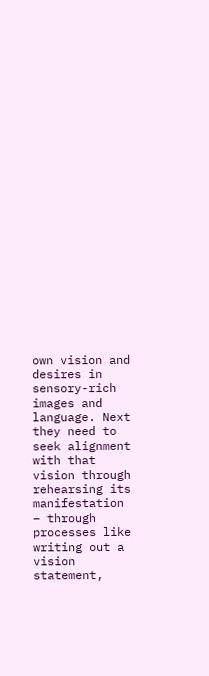own vision and desires in sensory-rich images and language. Next they need to seek alignment with that vision through rehearsing its manifestation – through processes like writing out a vision statement,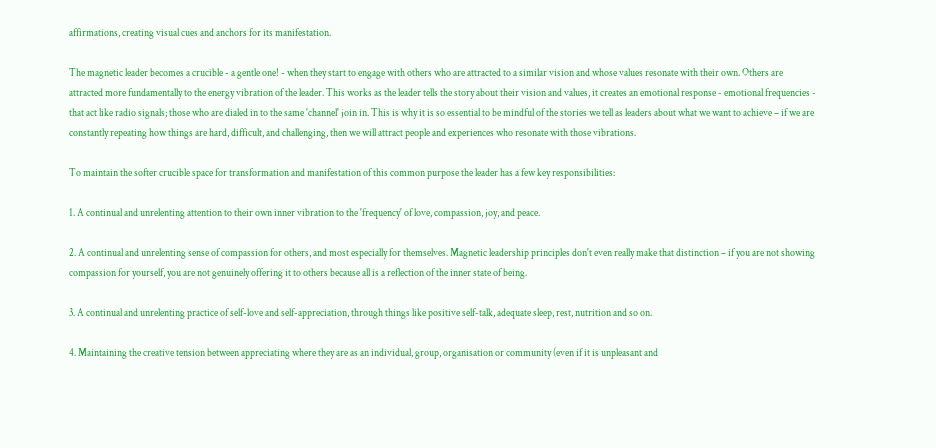affirmations, creating visual cues and anchors for its manifestation.

The magnetic leader becomes a crucible - a gentle one! - when they start to engage with others who are attracted to a similar vision and whose values resonate with their own. Others are attracted more fundamentally to the energy vibration of the leader. This works as the leader tells the story about their vision and values, it creates an emotional response - emotional frequencies - that act like radio signals; those who are dialed in to the same 'channel' join in. This is why it is so essential to be mindful of the stories we tell as leaders about what we want to achieve – if we are constantly repeating how things are hard, difficult, and challenging, then we will attract people and experiences who resonate with those vibrations.

To maintain the softer crucible space for transformation and manifestation of this common purpose the leader has a few key responsibilities:

1. A continual and unrelenting attention to their own inner vibration to the 'frequency' of love, compassion, joy, and peace.

2. A continual and unrelenting sense of compassion for others, and most especially for themselves. Magnetic leadership principles don't even really make that distinction – if you are not showing compassion for yourself, you are not genuinely offering it to others because all is a reflection of the inner state of being.

3. A continual and unrelenting practice of self-love and self-appreciation, through things like positive self-talk, adequate sleep, rest, nutrition and so on.

4. Maintaining the creative tension between appreciating where they are as an individual, group, organisation or community (even if it is unpleasant and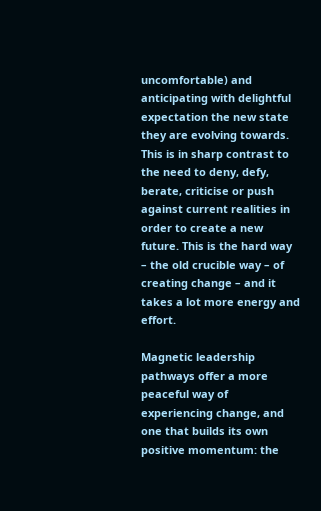uncomfortable) and anticipating with delightful expectation the new state they are evolving towards. This is in sharp contrast to the need to deny, defy, berate, criticise or push against current realities in order to create a new future. This is the hard way – the old crucible way – of creating change – and it takes a lot more energy and effort.

Magnetic leadership pathways offer a more peaceful way of experiencing change, and one that builds its own positive momentum: the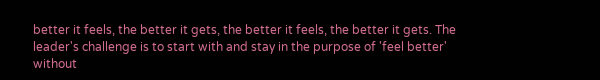better it feels, the better it gets, the better it feels, the better it gets. The leader's challenge is to start with and stay in the purpose of 'feel better' without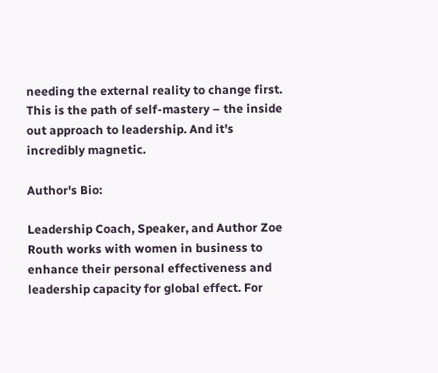needing the external reality to change first. This is the path of self-mastery – the inside out approach to leadership. And it's incredibly magnetic.

Author's Bio:

Leadership Coach, Speaker, and Author Zoe Routh works with women in business to enhance their personal effectiveness and leadership capacity for global effect. For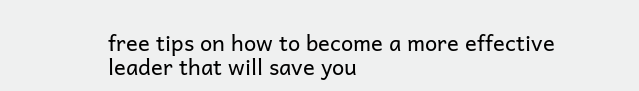free tips on how to become a more effective leader that will save you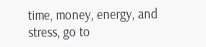time, money, energy, and stress, go to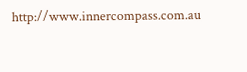http://www.innercompass.com.au